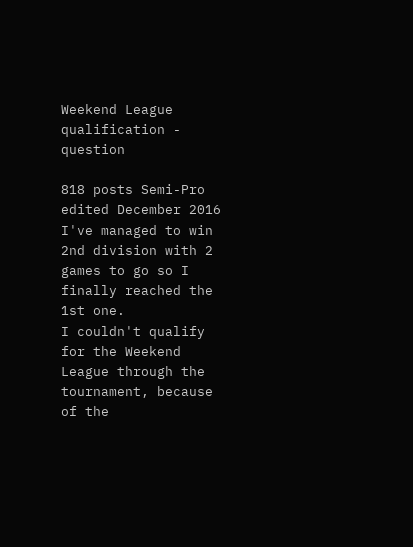Weekend League qualification - question

818 posts Semi-Pro
edited December 2016
I've managed to win 2nd division with 2 games to go so I finally reached the 1st one.
I couldn't qualify for the Weekend League through the tournament, because of the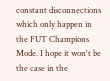constant disconnections which only happen in the FUT Champions Mode. I hope it won't be the case in the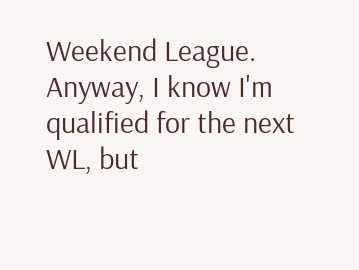Weekend League.
Anyway, I know I'm qualified for the next WL, but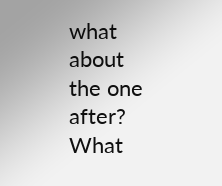what about the one after? What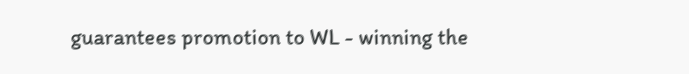guarantees promotion to WL - winning the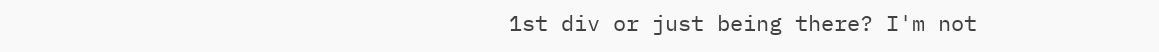1st div or just being there? I'm not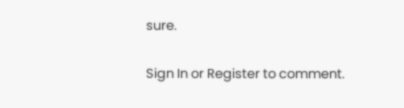sure.


Sign In or Register to comment.